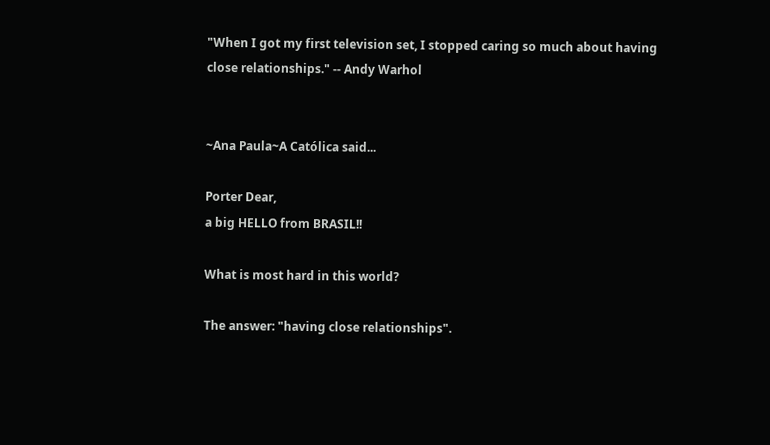"When I got my first television set, I stopped caring so much about having close relationships." -- Andy Warhol


~Ana Paula~A Católica said...

Porter Dear,
a big HELLO from BRASIL!!

What is most hard in this world?

The answer: "having close relationships".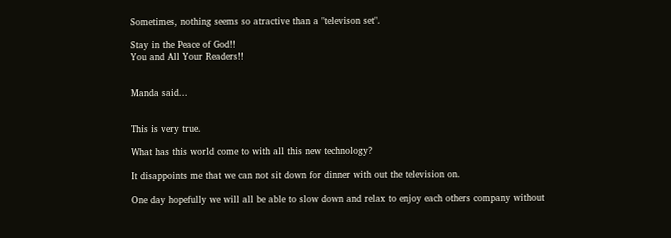Sometimes, nothing seems so atractive than a "televison set".

Stay in the Peace of God!!
You and All Your Readers!!


Manda said...


This is very true.

What has this world come to with all this new technology?

It disappoints me that we can not sit down for dinner with out the television on.

One day hopefully we will all be able to slow down and relax to enjoy each others company without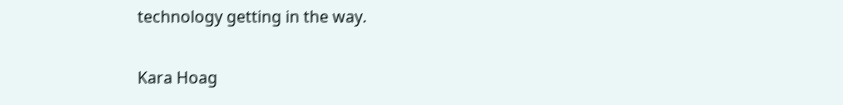technology getting in the way.

Kara Hoag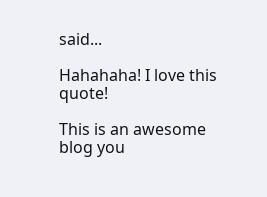said...

Hahahaha! I love this quote!

This is an awesome blog you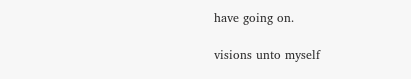have going on.

visions unto myself